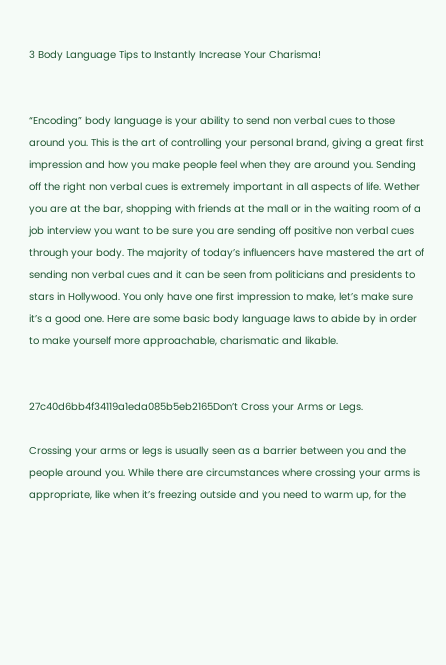3 Body Language Tips to Instantly Increase Your Charisma!


“Encoding” body language is your ability to send non verbal cues to those around you. This is the art of controlling your personal brand, giving a great first impression and how you make people feel when they are around you. Sending off the right non verbal cues is extremely important in all aspects of life. Wether you are at the bar, shopping with friends at the mall or in the waiting room of a job interview you want to be sure you are sending off positive non verbal cues through your body. The majority of today’s influencers have mastered the art of sending non verbal cues and it can be seen from politicians and presidents to stars in Hollywood. You only have one first impression to make, let’s make sure it’s a good one. Here are some basic body language laws to abide by in order to make yourself more approachable, charismatic and likable.


27c40d6bb4f34119a1eda085b5eb2165Don’t Cross your Arms or Legs.

Crossing your arms or legs is usually seen as a barrier between you and the people around you. While there are circumstances where crossing your arms is appropriate, like when it’s freezing outside and you need to warm up, for the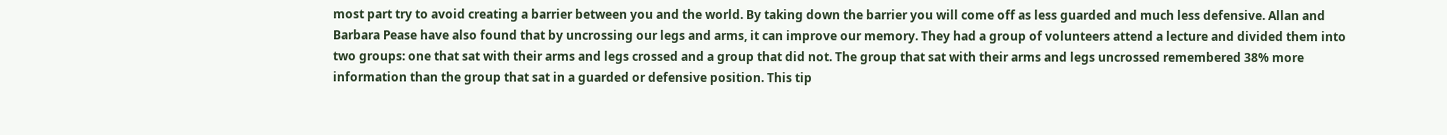most part try to avoid creating a barrier between you and the world. By taking down the barrier you will come off as less guarded and much less defensive. Allan and Barbara Pease have also found that by uncrossing our legs and arms, it can improve our memory. They had a group of volunteers attend a lecture and divided them into two groups: one that sat with their arms and legs crossed and a group that did not. The group that sat with their arms and legs uncrossed remembered 38% more information than the group that sat in a guarded or defensive position. This tip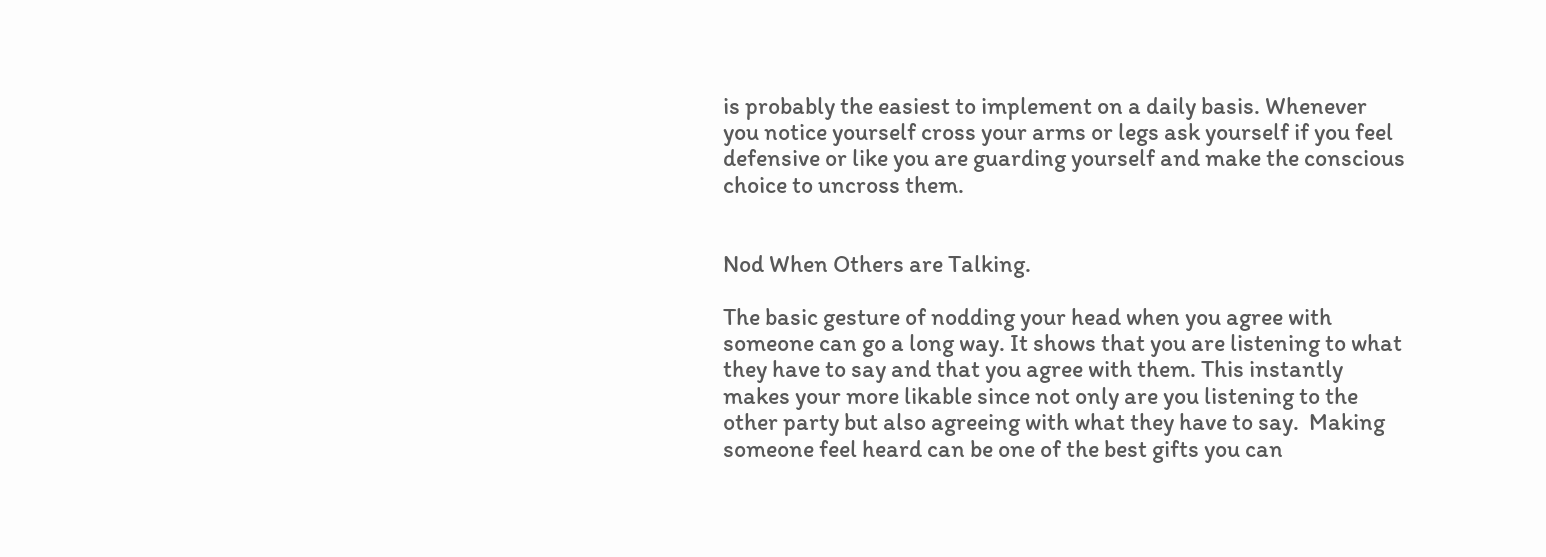is probably the easiest to implement on a daily basis. Whenever you notice yourself cross your arms or legs ask yourself if you feel defensive or like you are guarding yourself and make the conscious choice to uncross them.


Nod When Others are Talking.

The basic gesture of nodding your head when you agree with someone can go a long way. It shows that you are listening to what they have to say and that you agree with them. This instantly makes your more likable since not only are you listening to the other party but also agreeing with what they have to say.  Making someone feel heard can be one of the best gifts you can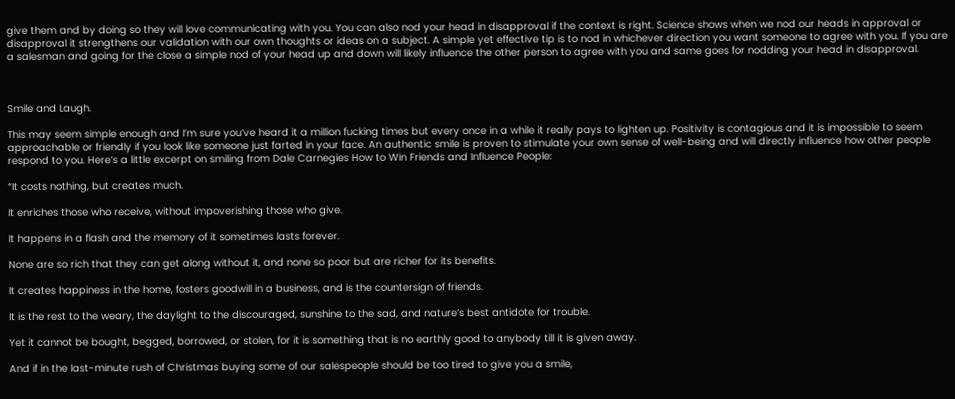give them and by doing so they will love communicating with you. You can also nod your head in disapproval if the context is right. Science shows when we nod our heads in approval or disapproval it strengthens our validation with our own thoughts or ideas on a subject. A simple yet effective tip is to nod in whichever direction you want someone to agree with you. If you are a salesman and going for the close a simple nod of your head up and down will likely influence the other person to agree with you and same goes for nodding your head in disapproval.



Smile and Laugh.

This may seem simple enough and I’m sure you’ve heard it a million fucking times but every once in a while it really pays to lighten up. Positivity is contagious and it is impossible to seem approachable or friendly if you look like someone just farted in your face. An authentic smile is proven to stimulate your own sense of well-being and will directly influence how other people respond to you. Here’s a little excerpt on smiling from Dale Carnegies How to Win Friends and Influence People:

“It costs nothing, but creates much.

It enriches those who receive, without impoverishing those who give.

It happens in a flash and the memory of it sometimes lasts forever.

None are so rich that they can get along without it, and none so poor but are richer for its benefits.

It creates happiness in the home, fosters goodwill in a business, and is the countersign of friends.

It is the rest to the weary, the daylight to the discouraged, sunshine to the sad, and nature’s best antidote for trouble.

Yet it cannot be bought, begged, borrowed, or stolen, for it is something that is no earthly good to anybody till it is given away.

And if in the last-minute rush of Christmas buying some of our salespeople should be too tired to give you a smile,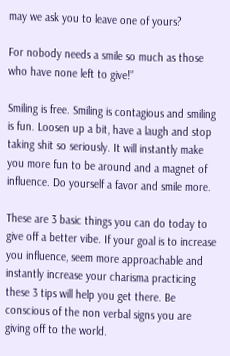may we ask you to leave one of yours?

For nobody needs a smile so much as those who have none left to give!”

Smiling is free. Smiling is contagious and smiling is fun. Loosen up a bit, have a laugh and stop taking shit so seriously. It will instantly make you more fun to be around and a magnet of influence. Do yourself a favor and smile more.

These are 3 basic things you can do today to give off a better vibe. If your goal is to increase you influence, seem more approachable and instantly increase your charisma practicing these 3 tips will help you get there. Be conscious of the non verbal signs you are giving off to the world.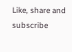Like, share and subscribe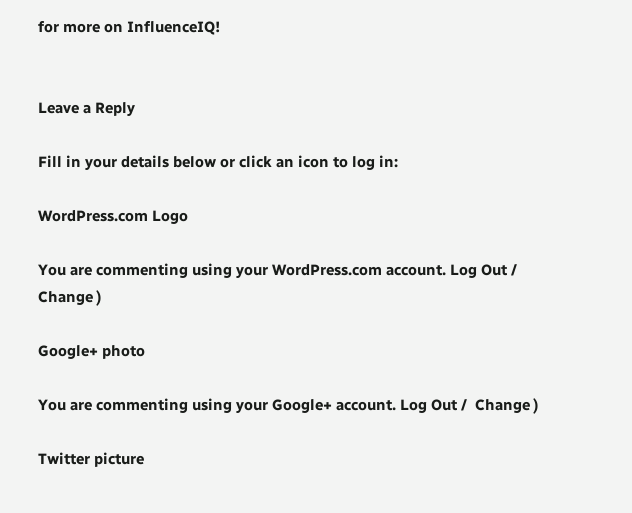for more on InfluenceIQ!


Leave a Reply

Fill in your details below or click an icon to log in:

WordPress.com Logo

You are commenting using your WordPress.com account. Log Out /  Change )

Google+ photo

You are commenting using your Google+ account. Log Out /  Change )

Twitter picture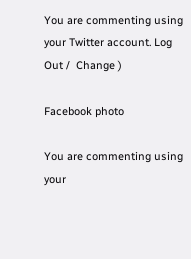You are commenting using your Twitter account. Log Out /  Change )

Facebook photo

You are commenting using your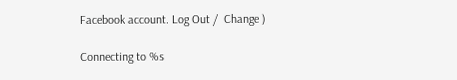Facebook account. Log Out /  Change )

Connecting to %s